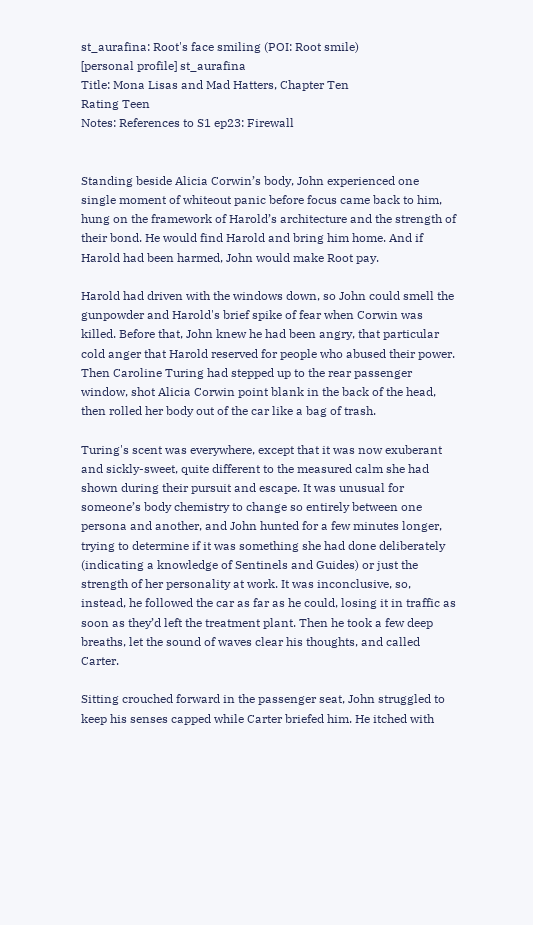st_aurafina: Root's face smiling (POI: Root smile)
[personal profile] st_aurafina
Title: Mona Lisas and Mad Hatters, Chapter Ten
Rating Teen
Notes: References to S1 ep23: Firewall


Standing beside Alicia Corwin’s body, John experienced one single moment of whiteout panic before focus came back to him, hung on the framework of Harold’s architecture and the strength of their bond. He would find Harold and bring him home. And if Harold had been harmed, John would make Root pay.

Harold had driven with the windows down, so John could smell the gunpowder and Harold's brief spike of fear when Corwin was killed. Before that, John knew he had been angry, that particular cold anger that Harold reserved for people who abused their power. Then Caroline Turing had stepped up to the rear passenger window, shot Alicia Corwin point blank in the back of the head, then rolled her body out of the car like a bag of trash.

Turing's scent was everywhere, except that it was now exuberant and sickly-sweet, quite different to the measured calm she had shown during their pursuit and escape. It was unusual for someone’s body chemistry to change so entirely between one persona and another, and John hunted for a few minutes longer, trying to determine if it was something she had done deliberately (indicating a knowledge of Sentinels and Guides) or just the strength of her personality at work. It was inconclusive, so, instead, he followed the car as far as he could, losing it in traffic as soon as they’d left the treatment plant. Then he took a few deep breaths, let the sound of waves clear his thoughts, and called Carter.

Sitting crouched forward in the passenger seat, John struggled to keep his senses capped while Carter briefed him. He itched with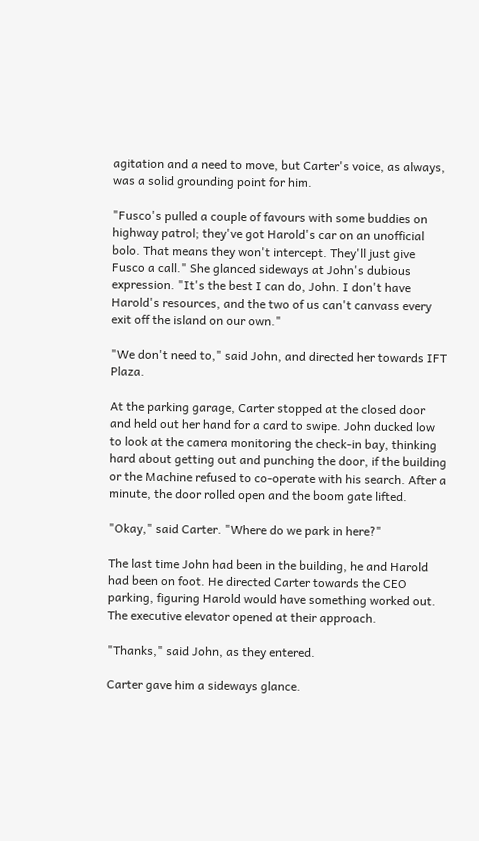agitation and a need to move, but Carter's voice, as always, was a solid grounding point for him.

"Fusco's pulled a couple of favours with some buddies on highway patrol; they've got Harold's car on an unofficial bolo. That means they won't intercept. They'll just give Fusco a call." She glanced sideways at John's dubious expression. "It's the best I can do, John. I don't have Harold's resources, and the two of us can't canvass every exit off the island on our own."

"We don't need to," said John, and directed her towards IFT Plaza.

At the parking garage, Carter stopped at the closed door and held out her hand for a card to swipe. John ducked low to look at the camera monitoring the check-in bay, thinking hard about getting out and punching the door, if the building or the Machine refused to co-operate with his search. After a minute, the door rolled open and the boom gate lifted.

"Okay," said Carter. "Where do we park in here?"

The last time John had been in the building, he and Harold had been on foot. He directed Carter towards the CEO parking, figuring Harold would have something worked out. The executive elevator opened at their approach.

"Thanks," said John, as they entered.

Carter gave him a sideways glance.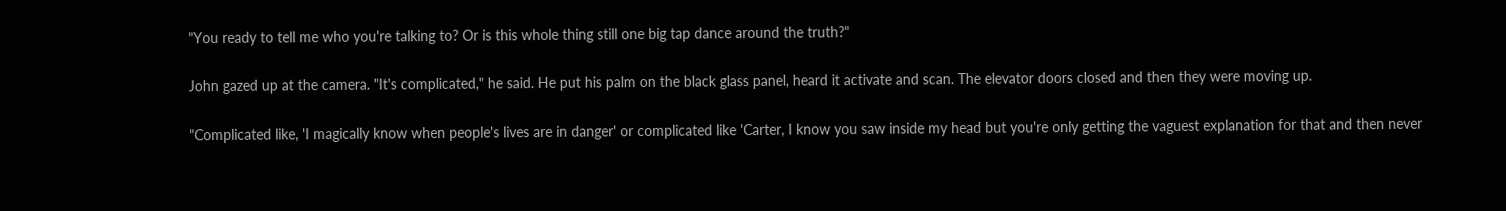"You ready to tell me who you're talking to? Or is this whole thing still one big tap dance around the truth?"

John gazed up at the camera. "It's complicated," he said. He put his palm on the black glass panel, heard it activate and scan. The elevator doors closed and then they were moving up.

"Complicated like, 'I magically know when people's lives are in danger' or complicated like 'Carter, I know you saw inside my head but you're only getting the vaguest explanation for that and then never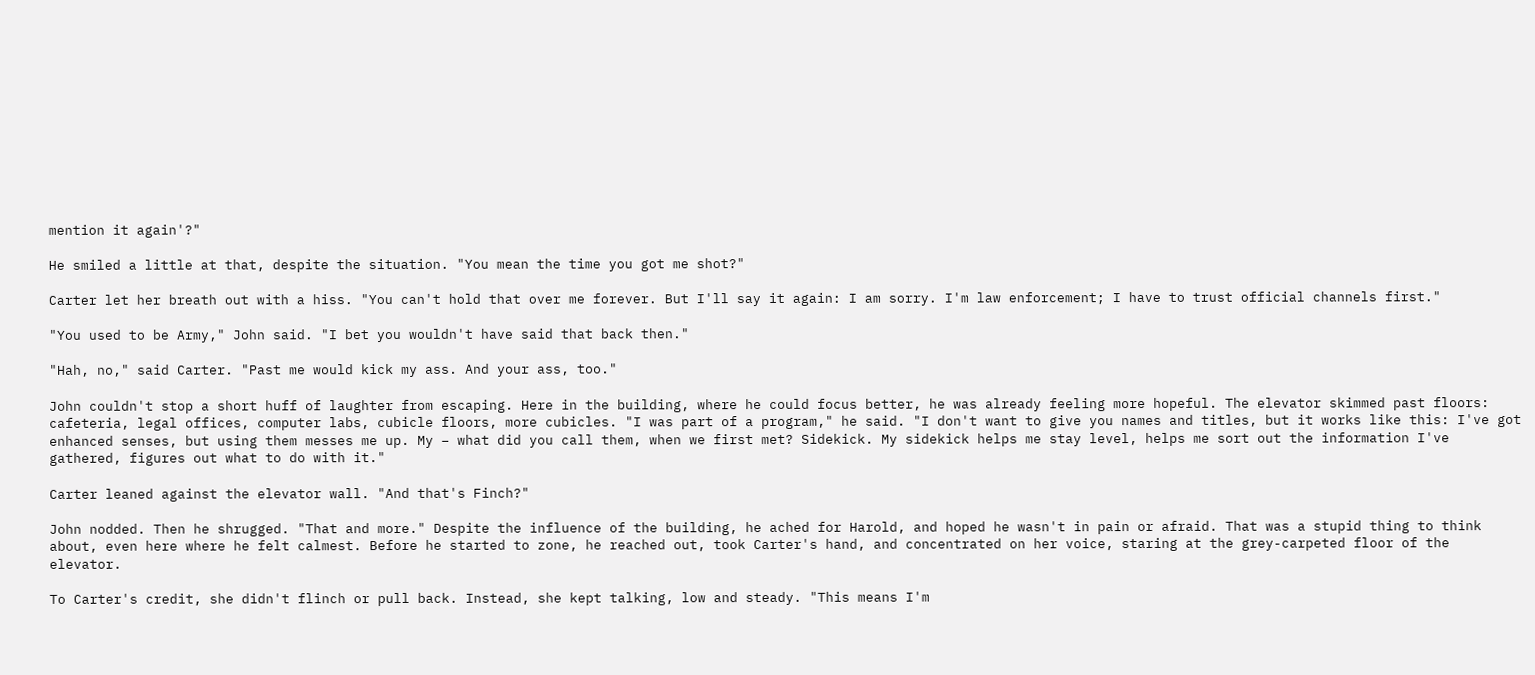mention it again'?"

He smiled a little at that, despite the situation. "You mean the time you got me shot?"

Carter let her breath out with a hiss. "You can't hold that over me forever. But I'll say it again: I am sorry. I'm law enforcement; I have to trust official channels first."

"You used to be Army," John said. "I bet you wouldn't have said that back then."

"Hah, no," said Carter. "Past me would kick my ass. And your ass, too."

John couldn't stop a short huff of laughter from escaping. Here in the building, where he could focus better, he was already feeling more hopeful. The elevator skimmed past floors: cafeteria, legal offices, computer labs, cubicle floors, more cubicles. "I was part of a program," he said. "I don't want to give you names and titles, but it works like this: I've got enhanced senses, but using them messes me up. My – what did you call them, when we first met? Sidekick. My sidekick helps me stay level, helps me sort out the information I've gathered, figures out what to do with it."

Carter leaned against the elevator wall. "And that's Finch?"

John nodded. Then he shrugged. "That and more." Despite the influence of the building, he ached for Harold, and hoped he wasn't in pain or afraid. That was a stupid thing to think about, even here where he felt calmest. Before he started to zone, he reached out, took Carter's hand, and concentrated on her voice, staring at the grey-carpeted floor of the elevator.

To Carter's credit, she didn't flinch or pull back. Instead, she kept talking, low and steady. "This means I'm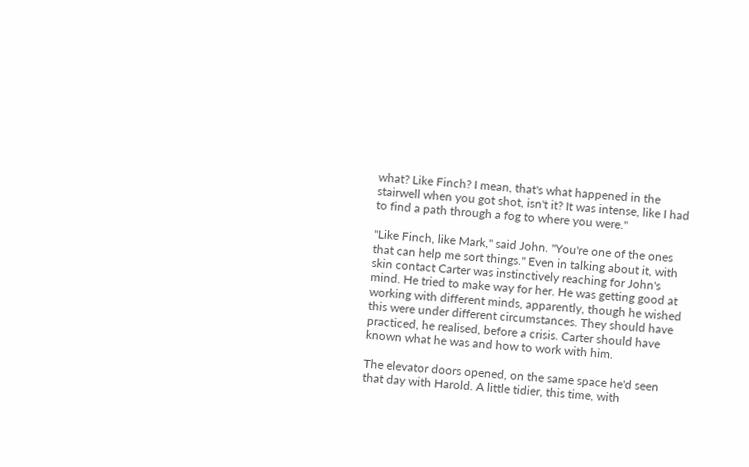what? Like Finch? I mean, that's what happened in the stairwell when you got shot, isn't it? It was intense, like I had to find a path through a fog to where you were."

"Like Finch, like Mark," said John. "You're one of the ones that can help me sort things." Even in talking about it, with skin contact Carter was instinctively reaching for John's mind. He tried to make way for her. He was getting good at working with different minds, apparently, though he wished this were under different circumstances. They should have practiced, he realised, before a crisis. Carter should have known what he was and how to work with him.

The elevator doors opened, on the same space he'd seen that day with Harold. A little tidier, this time, with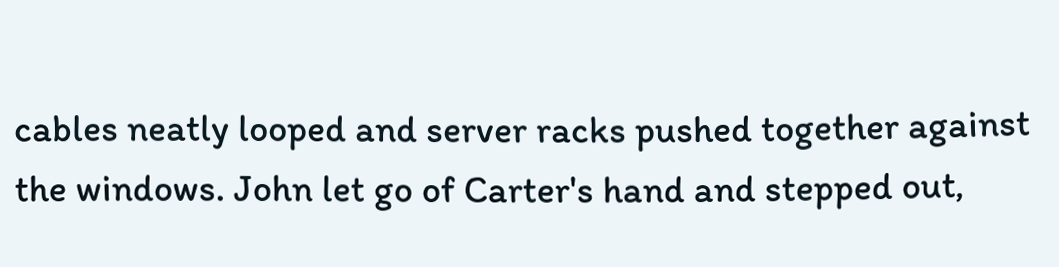cables neatly looped and server racks pushed together against the windows. John let go of Carter's hand and stepped out,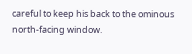careful to keep his back to the ominous north-facing window.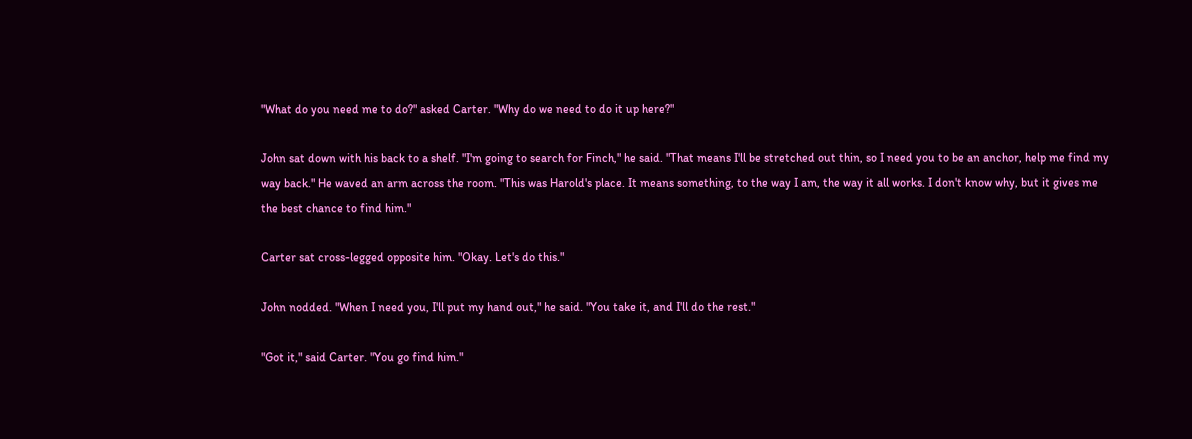"What do you need me to do?" asked Carter. "Why do we need to do it up here?"

John sat down with his back to a shelf. "I'm going to search for Finch," he said. "That means I'll be stretched out thin, so I need you to be an anchor, help me find my way back." He waved an arm across the room. "This was Harold's place. It means something, to the way I am, the way it all works. I don't know why, but it gives me the best chance to find him."

Carter sat cross-legged opposite him. "Okay. Let's do this."

John nodded. "When I need you, I'll put my hand out," he said. "You take it, and I'll do the rest."

"Got it," said Carter. "You go find him."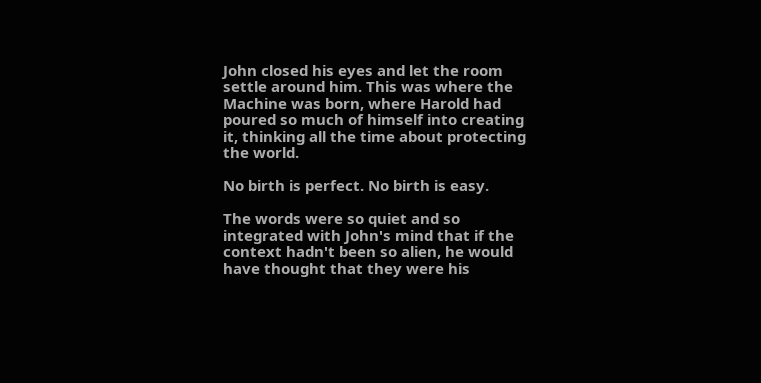John closed his eyes and let the room settle around him. This was where the Machine was born, where Harold had poured so much of himself into creating it, thinking all the time about protecting the world.

No birth is perfect. No birth is easy.

The words were so quiet and so integrated with John's mind that if the context hadn't been so alien, he would have thought that they were his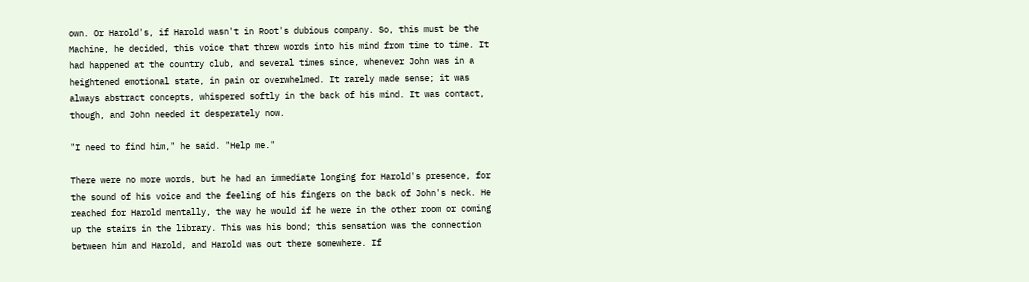own. Or Harold's, if Harold wasn't in Root's dubious company. So, this must be the Machine, he decided, this voice that threw words into his mind from time to time. It had happened at the country club, and several times since, whenever John was in a heightened emotional state, in pain or overwhelmed. It rarely made sense; it was always abstract concepts, whispered softly in the back of his mind. It was contact, though, and John needed it desperately now.

"I need to find him," he said. "Help me."

There were no more words, but he had an immediate longing for Harold's presence, for the sound of his voice and the feeling of his fingers on the back of John's neck. He reached for Harold mentally, the way he would if he were in the other room or coming up the stairs in the library. This was his bond; this sensation was the connection between him and Harold, and Harold was out there somewhere. If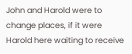John and Harold were to change places, if it were Harold here waiting to receive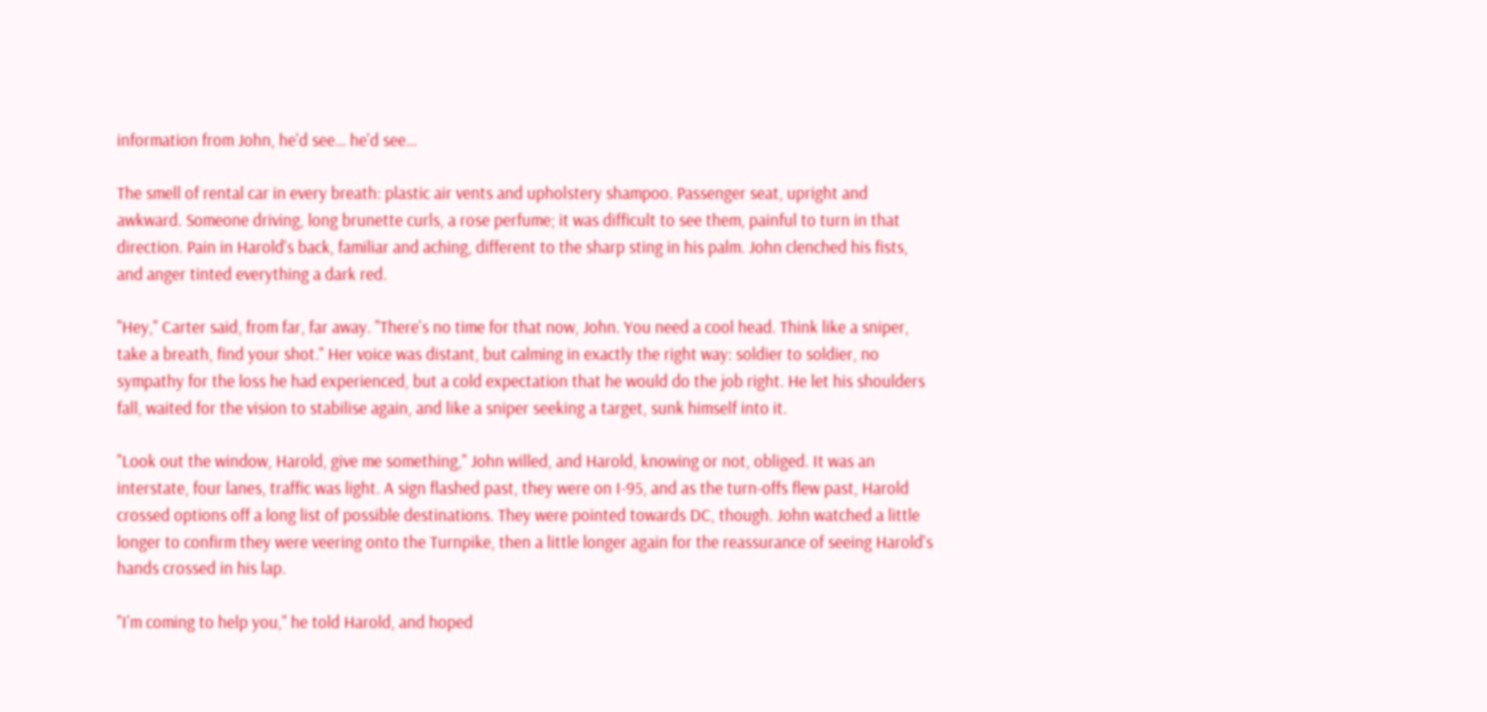information from John, he'd see… he'd see…

The smell of rental car in every breath: plastic air vents and upholstery shampoo. Passenger seat, upright and awkward. Someone driving, long brunette curls, a rose perfume; it was difficult to see them, painful to turn in that direction. Pain in Harold's back, familiar and aching, different to the sharp sting in his palm. John clenched his fists, and anger tinted everything a dark red.

"Hey," Carter said, from far, far away. "There's no time for that now, John. You need a cool head. Think like a sniper, take a breath, find your shot." Her voice was distant, but calming in exactly the right way: soldier to soldier, no sympathy for the loss he had experienced, but a cold expectation that he would do the job right. He let his shoulders fall, waited for the vision to stabilise again, and like a sniper seeking a target, sunk himself into it.

"Look out the window, Harold, give me something," John willed, and Harold, knowing or not, obliged. It was an interstate, four lanes, traffic was light. A sign flashed past, they were on I-95, and as the turn-offs flew past, Harold crossed options off a long list of possible destinations. They were pointed towards DC, though. John watched a little longer to confirm they were veering onto the Turnpike, then a little longer again for the reassurance of seeing Harold's hands crossed in his lap.

"I'm coming to help you," he told Harold, and hoped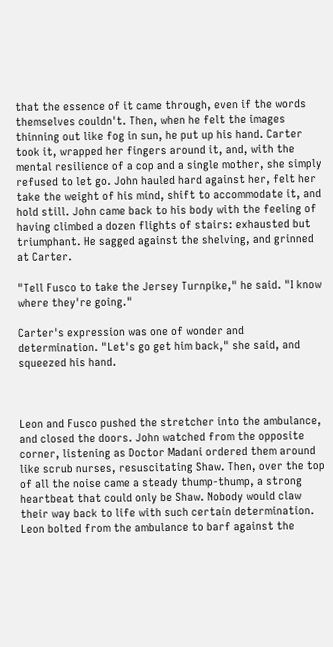that the essence of it came through, even if the words themselves couldn't. Then, when he felt the images thinning out like fog in sun, he put up his hand. Carter took it, wrapped her fingers around it, and, with the mental resilience of a cop and a single mother, she simply refused to let go. John hauled hard against her, felt her take the weight of his mind, shift to accommodate it, and hold still. John came back to his body with the feeling of having climbed a dozen flights of stairs: exhausted but triumphant. He sagged against the shelving, and grinned at Carter.

"Tell Fusco to take the Jersey Turnpike," he said. "I know where they're going."

Carter's expression was one of wonder and determination. "Let's go get him back," she said, and squeezed his hand.



Leon and Fusco pushed the stretcher into the ambulance, and closed the doors. John watched from the opposite corner, listening as Doctor Madani ordered them around like scrub nurses, resuscitating Shaw. Then, over the top of all the noise came a steady thump-thump, a strong heartbeat that could only be Shaw. Nobody would claw their way back to life with such certain determination. Leon bolted from the ambulance to barf against the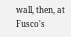wall, then, at Fusco's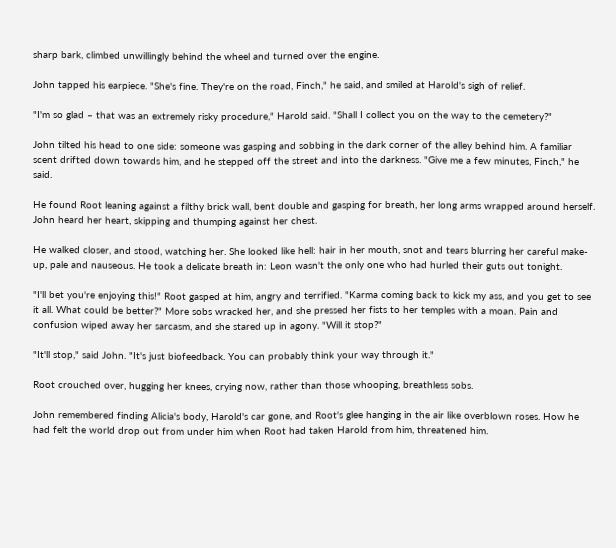sharp bark, climbed unwillingly behind the wheel and turned over the engine.

John tapped his earpiece. "She's fine. They're on the road, Finch," he said, and smiled at Harold's sigh of relief.

"I'm so glad – that was an extremely risky procedure," Harold said. "Shall I collect you on the way to the cemetery?"

John tilted his head to one side: someone was gasping and sobbing in the dark corner of the alley behind him. A familiar scent drifted down towards him, and he stepped off the street and into the darkness. "Give me a few minutes, Finch," he said.

He found Root leaning against a filthy brick wall, bent double and gasping for breath, her long arms wrapped around herself. John heard her heart, skipping and thumping against her chest.

He walked closer, and stood, watching her. She looked like hell: hair in her mouth, snot and tears blurring her careful make-up, pale and nauseous. He took a delicate breath in: Leon wasn't the only one who had hurled their guts out tonight.

"I'll bet you're enjoying this!" Root gasped at him, angry and terrified. "Karma coming back to kick my ass, and you get to see it all. What could be better?" More sobs wracked her, and she pressed her fists to her temples with a moan. Pain and confusion wiped away her sarcasm, and she stared up in agony. "Will it stop?"

"It'll stop," said John. "It's just biofeedback. You can probably think your way through it."

Root crouched over, hugging her knees, crying now, rather than those whooping, breathless sobs.

John remembered finding Alicia's body, Harold's car gone, and Root's glee hanging in the air like overblown roses. How he had felt the world drop out from under him when Root had taken Harold from him, threatened him.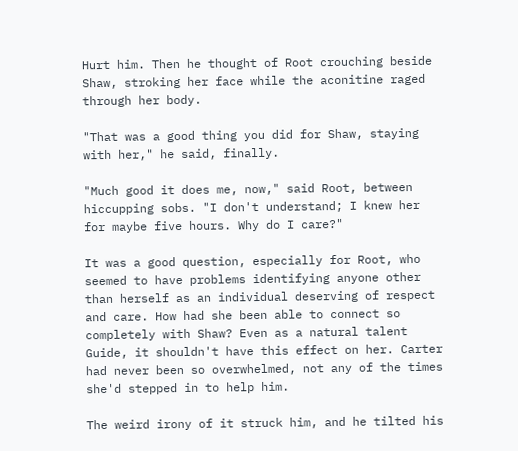Hurt him. Then he thought of Root crouching beside Shaw, stroking her face while the aconitine raged through her body.

"That was a good thing you did for Shaw, staying with her," he said, finally.

"Much good it does me, now," said Root, between hiccupping sobs. "I don't understand; I knew her for maybe five hours. Why do I care?"

It was a good question, especially for Root, who seemed to have problems identifying anyone other than herself as an individual deserving of respect and care. How had she been able to connect so completely with Shaw? Even as a natural talent Guide, it shouldn't have this effect on her. Carter had never been so overwhelmed, not any of the times she'd stepped in to help him.

The weird irony of it struck him, and he tilted his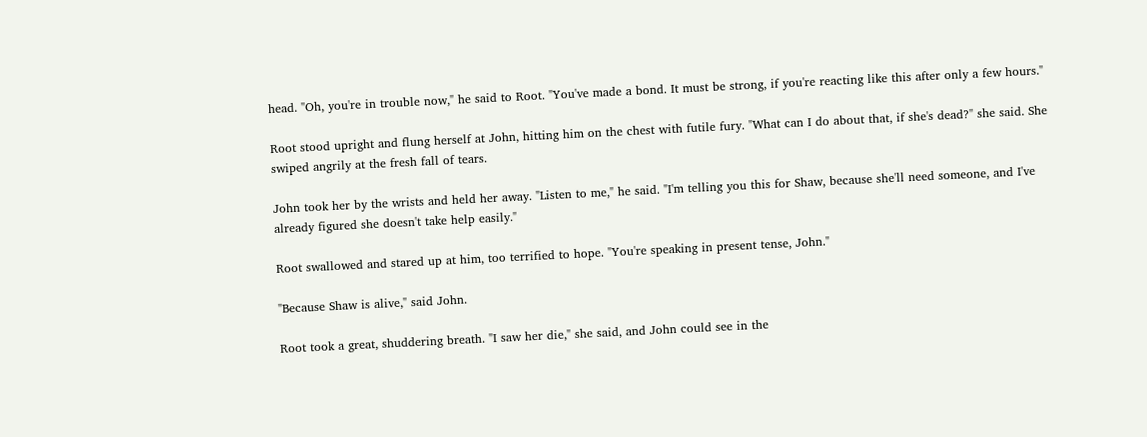head. "Oh, you're in trouble now," he said to Root. "You've made a bond. It must be strong, if you're reacting like this after only a few hours."

Root stood upright and flung herself at John, hitting him on the chest with futile fury. "What can I do about that, if she's dead?" she said. She swiped angrily at the fresh fall of tears.

John took her by the wrists and held her away. "Listen to me," he said. "I'm telling you this for Shaw, because she'll need someone, and I've already figured she doesn't take help easily."

Root swallowed and stared up at him, too terrified to hope. "You're speaking in present tense, John."

"Because Shaw is alive," said John.

Root took a great, shuddering breath. "I saw her die," she said, and John could see in the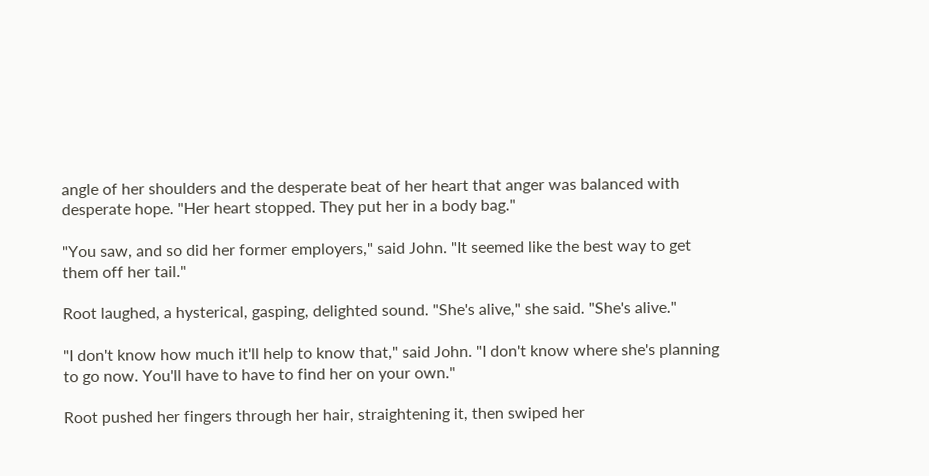angle of her shoulders and the desperate beat of her heart that anger was balanced with desperate hope. "Her heart stopped. They put her in a body bag."

"You saw, and so did her former employers," said John. "It seemed like the best way to get them off her tail."

Root laughed, a hysterical, gasping, delighted sound. "She's alive," she said. "She's alive."

"I don't know how much it'll help to know that," said John. "I don't know where she's planning to go now. You'll have to have to find her on your own."

Root pushed her fingers through her hair, straightening it, then swiped her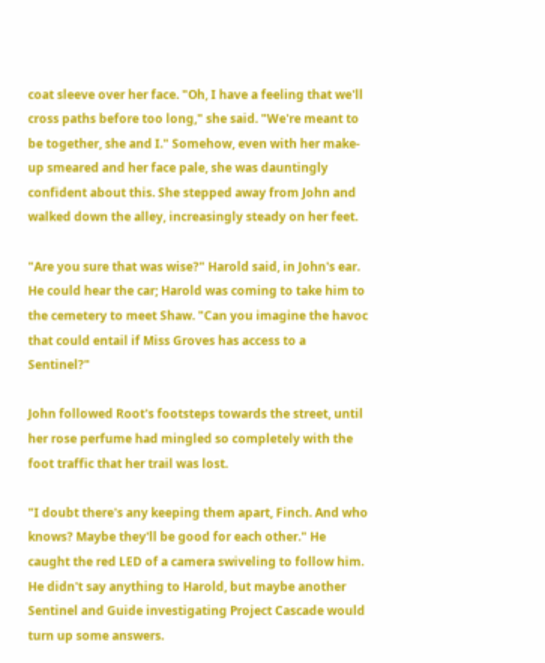coat sleeve over her face. "Oh, I have a feeling that we'll cross paths before too long," she said. "We're meant to be together, she and I." Somehow, even with her make-up smeared and her face pale, she was dauntingly confident about this. She stepped away from John and walked down the alley, increasingly steady on her feet.

"Are you sure that was wise?" Harold said, in John's ear. He could hear the car; Harold was coming to take him to the cemetery to meet Shaw. "Can you imagine the havoc that could entail if Miss Groves has access to a Sentinel?"

John followed Root's footsteps towards the street, until her rose perfume had mingled so completely with the foot traffic that her trail was lost.

"I doubt there's any keeping them apart, Finch. And who knows? Maybe they'll be good for each other." He caught the red LED of a camera swiveling to follow him. He didn't say anything to Harold, but maybe another Sentinel and Guide investigating Project Cascade would turn up some answers.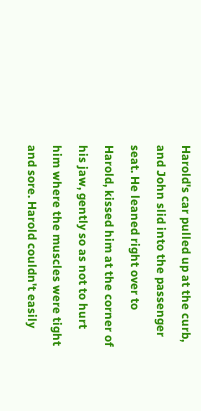Harold's car pulled up at the curb, and John slid into the passenger seat. He leaned right over to Harold, kissed him at the corner of his jaw, gently so as not to hurt him where the muscles were tight and sore. Harold couldn't easily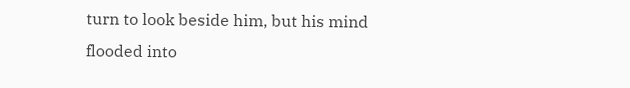turn to look beside him, but his mind flooded into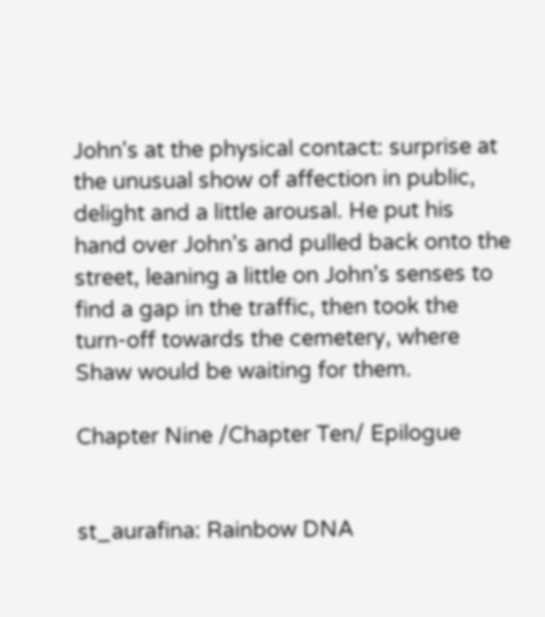John's at the physical contact: surprise at the unusual show of affection in public, delight and a little arousal. He put his hand over John's and pulled back onto the street, leaning a little on John's senses to find a gap in the traffic, then took the turn-off towards the cemetery, where Shaw would be waiting for them.

Chapter Nine /Chapter Ten/ Epilogue


st_aurafina: Rainbow DNA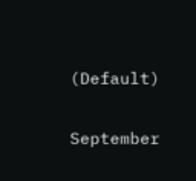(Default)

September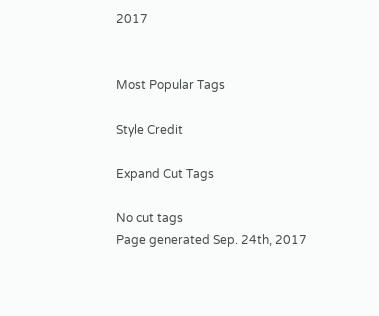2017


Most Popular Tags

Style Credit

Expand Cut Tags

No cut tags
Page generated Sep. 24th, 2017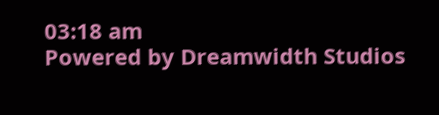03:18 am
Powered by Dreamwidth Studios